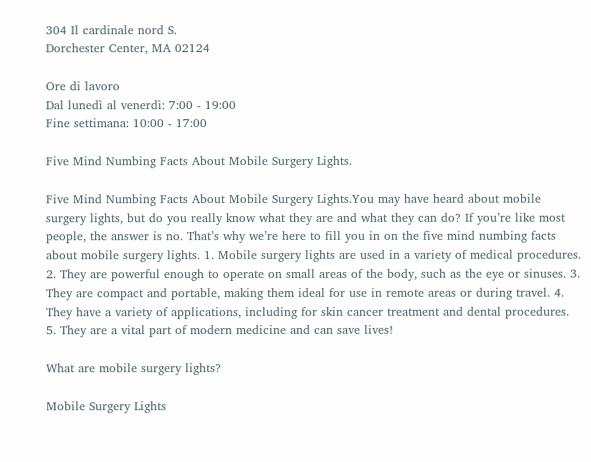304 Il cardinale nord S.
Dorchester Center, MA 02124

Ore di lavoro
Dal lunedì al venerdì: 7:00 - 19:00
Fine settimana: 10:00 - 17:00

Five Mind Numbing Facts About Mobile Surgery Lights.

Five Mind Numbing Facts About Mobile Surgery Lights.You may have heard about mobile surgery lights, but do you really know what they are and what they can do? If you’re like most people, the answer is no. That’s why we’re here to fill you in on the five mind numbing facts about mobile surgery lights. 1. Mobile surgery lights are used in a variety of medical procedures. 2. They are powerful enough to operate on small areas of the body, such as the eye or sinuses. 3. They are compact and portable, making them ideal for use in remote areas or during travel. 4. They have a variety of applications, including for skin cancer treatment and dental procedures. 5. They are a vital part of modern medicine and can save lives!

What are mobile surgery lights?

Mobile Surgery Lights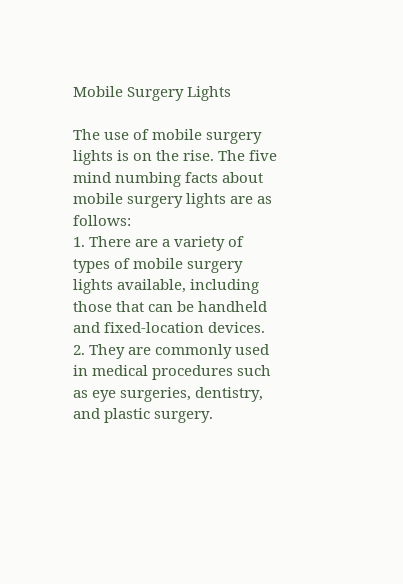Mobile Surgery Lights

The use of mobile surgery lights is on the rise. The five mind numbing facts about mobile surgery lights are as follows:
1. There are a variety of types of mobile surgery lights available, including those that can be handheld and fixed-location devices.
2. They are commonly used in medical procedures such as eye surgeries, dentistry, and plastic surgery.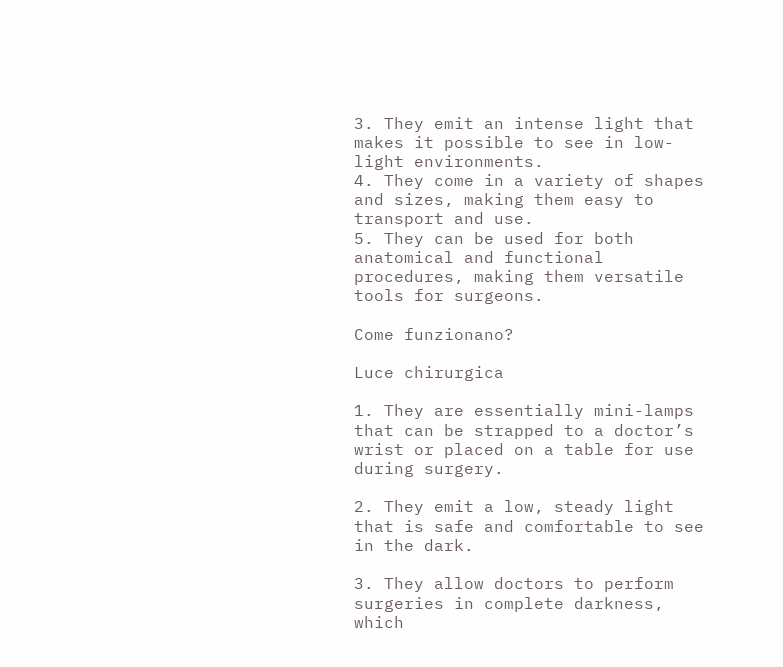3. They emit an intense light that makes it possible to see in low-light environments.
4. They come in a variety of shapes and sizes, making them easy to transport and use.
5. They can be used for both anatomical and functional procedures, making them versatile tools for surgeons.

Come funzionano?

Luce chirurgica

1. They are essentially mini-lamps that can be strapped to a doctor’s wrist or placed on a table for use during surgery.

2. They emit a low, steady light that is safe and comfortable to see in the dark.

3. They allow doctors to perform surgeries in complete darkness, which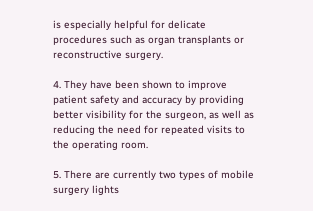is especially helpful for delicate procedures such as organ transplants or reconstructive surgery.

4. They have been shown to improve patient safety and accuracy by providing better visibility for the surgeon, as well as reducing the need for repeated visits to the operating room.

5. There are currently two types of mobile surgery lights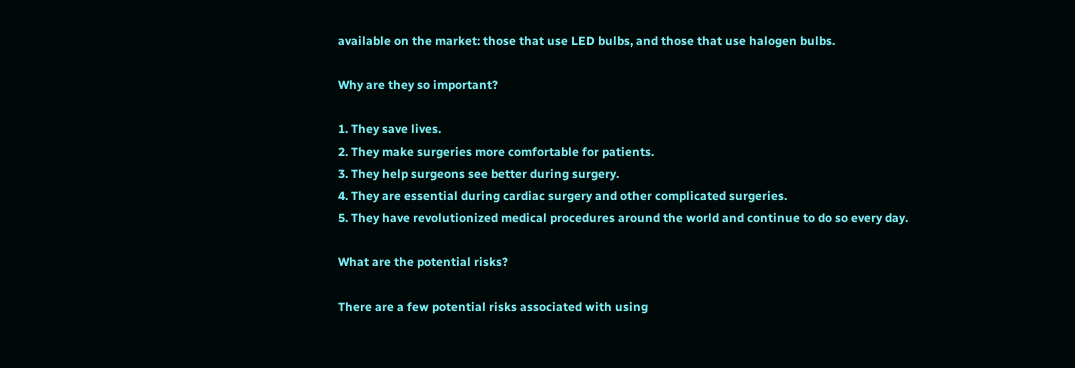available on the market: those that use LED bulbs, and those that use halogen bulbs.

Why are they so important?

1. They save lives.
2. They make surgeries more comfortable for patients.
3. They help surgeons see better during surgery.
4. They are essential during cardiac surgery and other complicated surgeries.
5. They have revolutionized medical procedures around the world and continue to do so every day.

What are the potential risks?

There are a few potential risks associated with using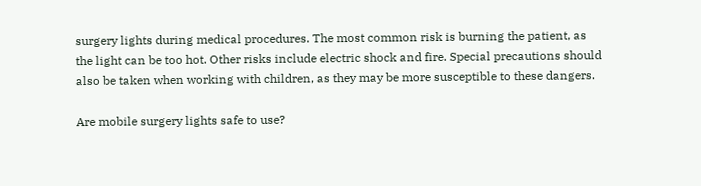surgery lights during medical procedures. The most common risk is burning the patient, as the light can be too hot. Other risks include electric shock and fire. Special precautions should also be taken when working with children, as they may be more susceptible to these dangers.

Are mobile surgery lights safe to use?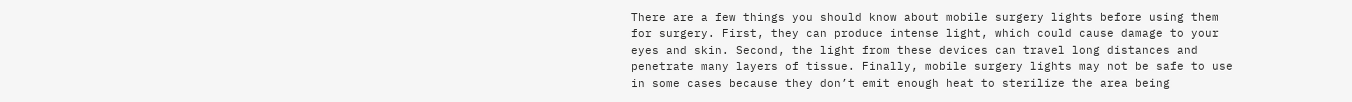There are a few things you should know about mobile surgery lights before using them for surgery. First, they can produce intense light, which could cause damage to your eyes and skin. Second, the light from these devices can travel long distances and penetrate many layers of tissue. Finally, mobile surgery lights may not be safe to use in some cases because they don’t emit enough heat to sterilize the area being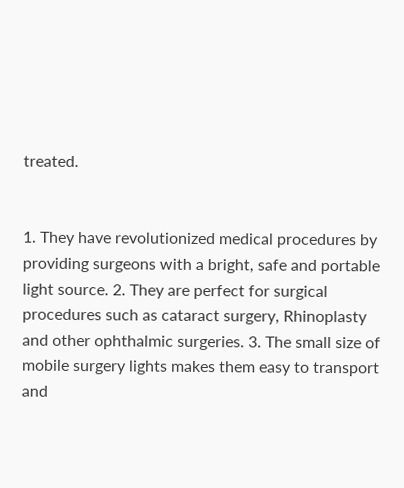treated.


1. They have revolutionized medical procedures by providing surgeons with a bright, safe and portable light source. 2. They are perfect for surgical procedures such as cataract surgery, Rhinoplasty and other ophthalmic surgeries. 3. The small size of mobile surgery lights makes them easy to transport and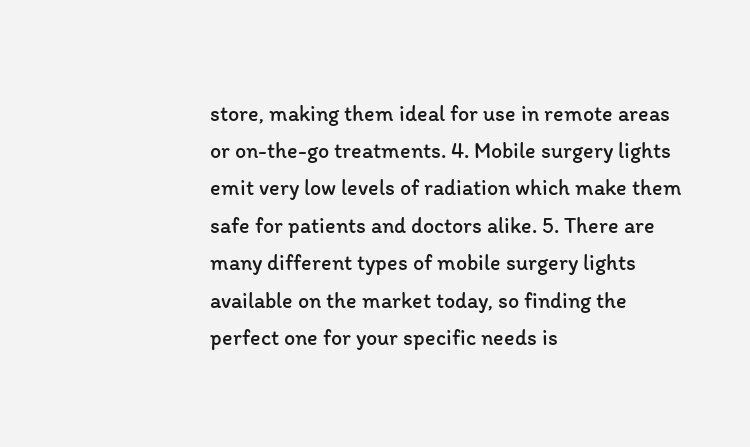store, making them ideal for use in remote areas or on-the-go treatments. 4. Mobile surgery lights emit very low levels of radiation which make them safe for patients and doctors alike. 5. There are many different types of mobile surgery lights available on the market today, so finding the perfect one for your specific needs is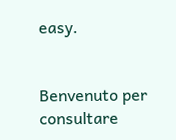easy.


Benvenuto per consultare